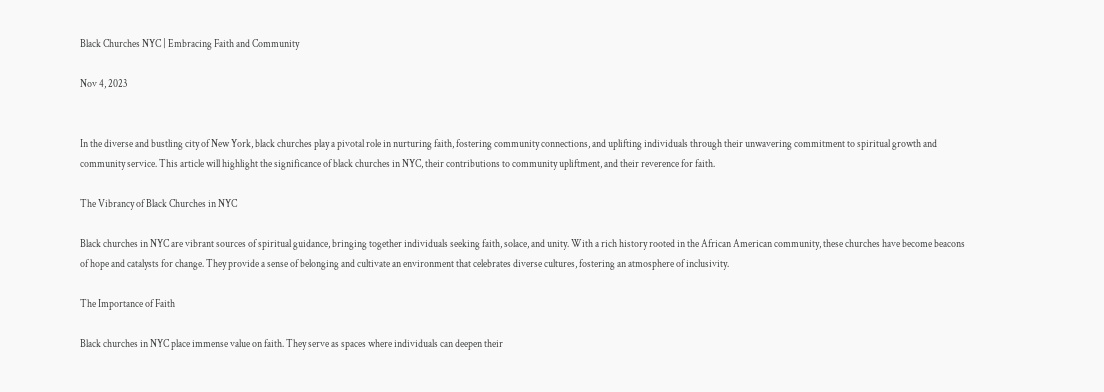Black Churches NYC | Embracing Faith and Community

Nov 4, 2023


In the diverse and bustling city of New York, black churches play a pivotal role in nurturing faith, fostering community connections, and uplifting individuals through their unwavering commitment to spiritual growth and community service. This article will highlight the significance of black churches in NYC, their contributions to community upliftment, and their reverence for faith.

The Vibrancy of Black Churches in NYC

Black churches in NYC are vibrant sources of spiritual guidance, bringing together individuals seeking faith, solace, and unity. With a rich history rooted in the African American community, these churches have become beacons of hope and catalysts for change. They provide a sense of belonging and cultivate an environment that celebrates diverse cultures, fostering an atmosphere of inclusivity.

The Importance of Faith

Black churches in NYC place immense value on faith. They serve as spaces where individuals can deepen their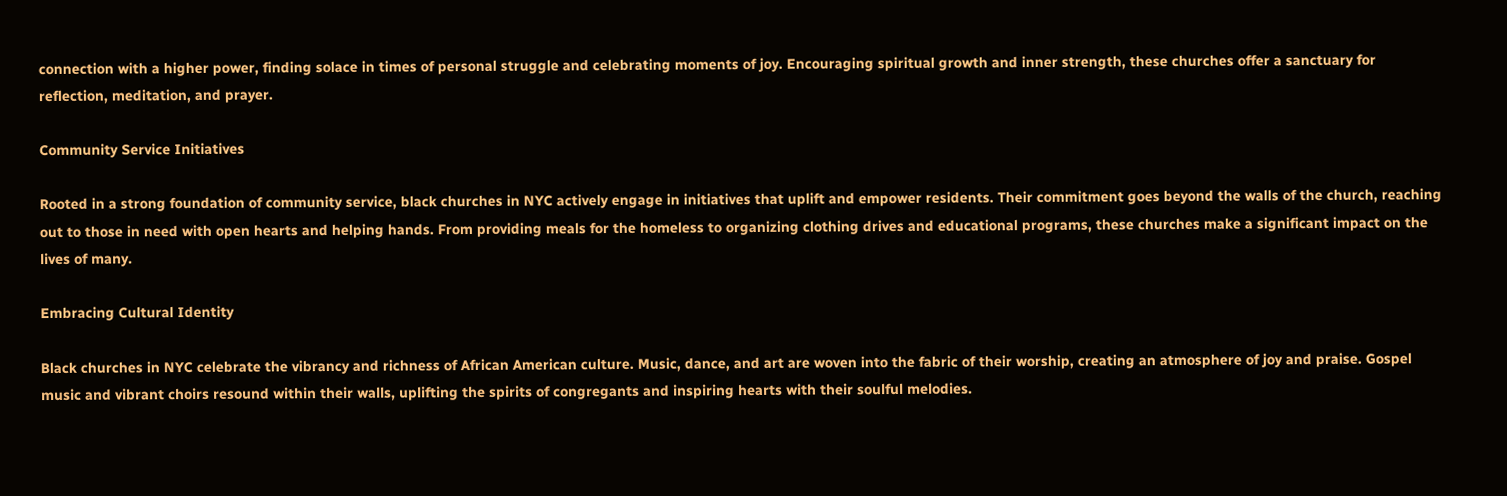connection with a higher power, finding solace in times of personal struggle and celebrating moments of joy. Encouraging spiritual growth and inner strength, these churches offer a sanctuary for reflection, meditation, and prayer.

Community Service Initiatives

Rooted in a strong foundation of community service, black churches in NYC actively engage in initiatives that uplift and empower residents. Their commitment goes beyond the walls of the church, reaching out to those in need with open hearts and helping hands. From providing meals for the homeless to organizing clothing drives and educational programs, these churches make a significant impact on the lives of many.

Embracing Cultural Identity

Black churches in NYC celebrate the vibrancy and richness of African American culture. Music, dance, and art are woven into the fabric of their worship, creating an atmosphere of joy and praise. Gospel music and vibrant choirs resound within their walls, uplifting the spirits of congregants and inspiring hearts with their soulful melodies.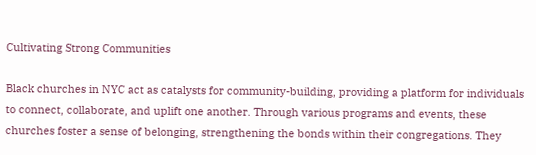Cultivating Strong Communities

Black churches in NYC act as catalysts for community-building, providing a platform for individuals to connect, collaborate, and uplift one another. Through various programs and events, these churches foster a sense of belonging, strengthening the bonds within their congregations. They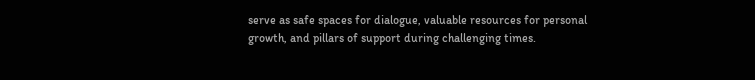serve as safe spaces for dialogue, valuable resources for personal growth, and pillars of support during challenging times.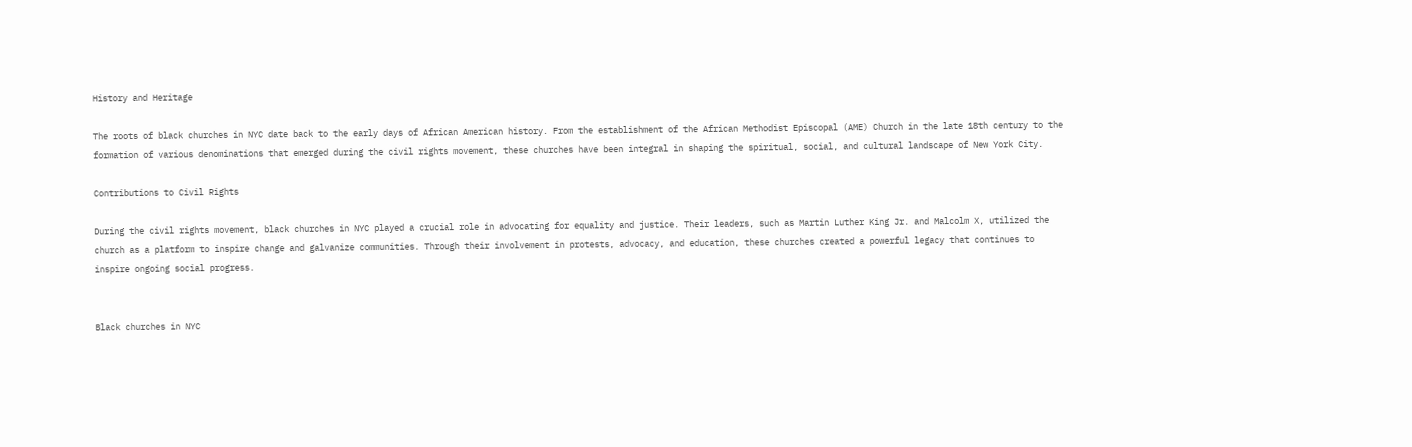History and Heritage

The roots of black churches in NYC date back to the early days of African American history. From the establishment of the African Methodist Episcopal (AME) Church in the late 18th century to the formation of various denominations that emerged during the civil rights movement, these churches have been integral in shaping the spiritual, social, and cultural landscape of New York City.

Contributions to Civil Rights

During the civil rights movement, black churches in NYC played a crucial role in advocating for equality and justice. Their leaders, such as Martin Luther King Jr. and Malcolm X, utilized the church as a platform to inspire change and galvanize communities. Through their involvement in protests, advocacy, and education, these churches created a powerful legacy that continues to inspire ongoing social progress.


Black churches in NYC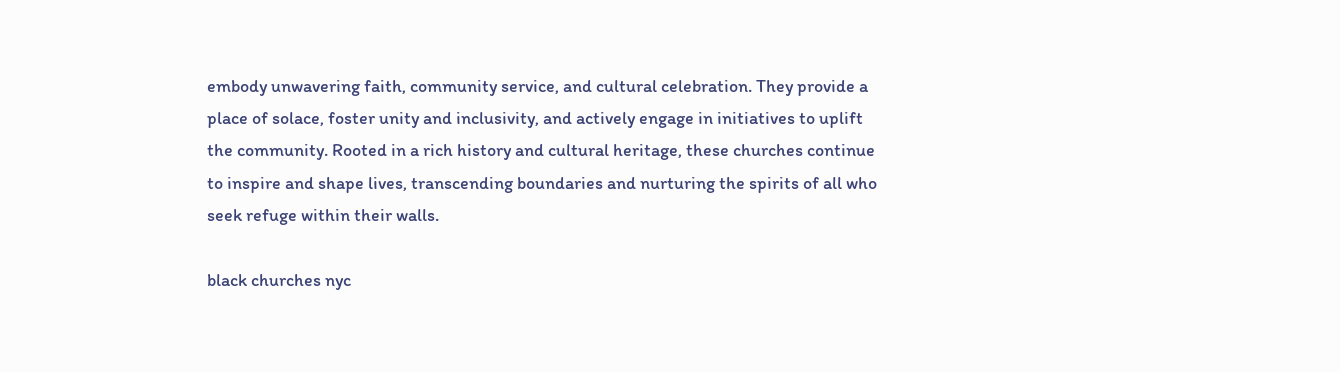embody unwavering faith, community service, and cultural celebration. They provide a place of solace, foster unity and inclusivity, and actively engage in initiatives to uplift the community. Rooted in a rich history and cultural heritage, these churches continue to inspire and shape lives, transcending boundaries and nurturing the spirits of all who seek refuge within their walls.

black churches nyc